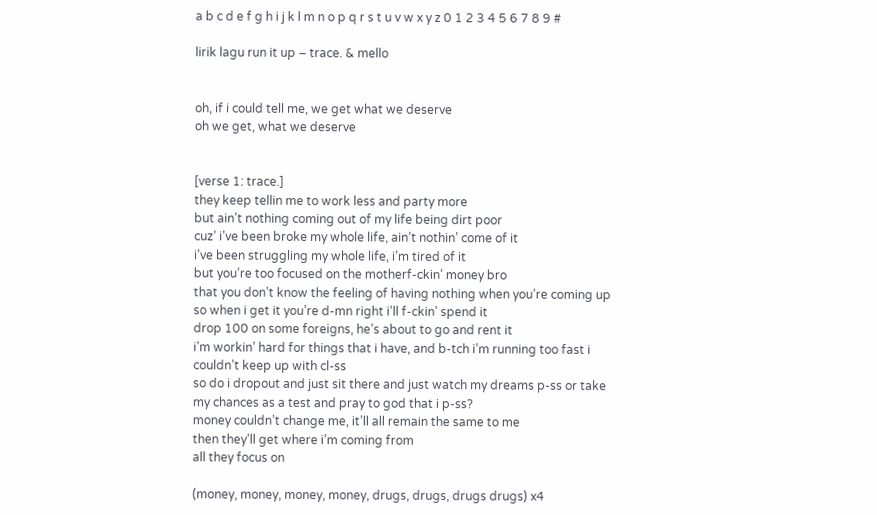a b c d e f g h i j k l m n o p q r s t u v w x y z 0 1 2 3 4 5 6 7 8 9 #

lirik lagu run it up – trace. & mello


oh, if i could tell me, we get what we deserve
oh we get, what we deserve


[verse 1: trace.]
they keep tellin me to work less and party more
but ain’t nothing coming out of my life being dirt poor
cuz’ i’ve been broke my whole life, ain’t nothin’ come of it
i’ve been struggling my whole life, i’m tired of it
but you’re too focused on the motherf-ckin’ money bro
that you don’t know the feeling of having nothing when you’re coming up
so when i get it you’re d-mn right i’ll f-ckin’ spend it
drop 100 on some foreigns, he’s about to go and rent it
i’m workin’ hard for things that i have, and b-tch i’m running too fast i couldn’t keep up with cl-ss
so do i dropout and just sit there and just watch my dreams p-ss or take my chances as a test and pray to god that i p-ss?
money couldn’t change me, it’ll all remain the same to me
then they’ll get where i’m coming from
all they focus on

(money, money, money, money, drugs, drugs, drugs drugs) x4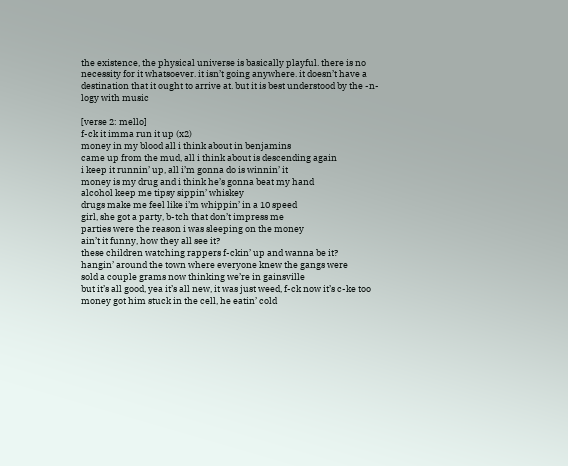the existence, the physical universe is basically playful. there is no necessity for it whatsoever. it isn’t going anywhere. it doesn’t have a destination that it ought to arrive at. but it is best understood by the -n-logy with music

[verse 2: mello]
f-ck it imma run it up (x2)
money in my blood all i think about in benjamins
came up from the mud, all i think about is descending again
i keep it runnin’ up, all i’m gonna do is winnin’ it
money is my drug and i think he’s gonna beat my hand
alcohol keep me tipsy sippin’ whiskey
drugs make me feel like i’m whippin’ in a 10 speed
girl, she got a party, b-tch that don’t impress me
parties were the reason i was sleeping on the money
ain’t it funny, how they all see it?
these children watching rappers f-ckin’ up and wanna be it?
hangin’ around the town where everyone knew the gangs were
sold a couple grams now thinking we’re in gainsville
but it’s all good, yea it’s all new, it was just weed, f-ck now it’s c-ke too
money got him stuck in the cell, he eatin’ cold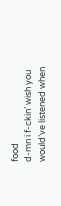food
d-mn i f-ckin’ wish you would’ve listened when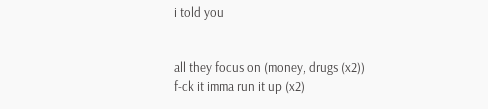i told you


all they focus on (money, drugs (x2))
f-ck it imma run it up (x2)